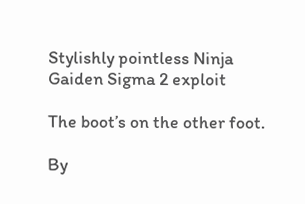Stylishly pointless Ninja Gaiden Sigma 2 exploit

The boot’s on the other foot.

By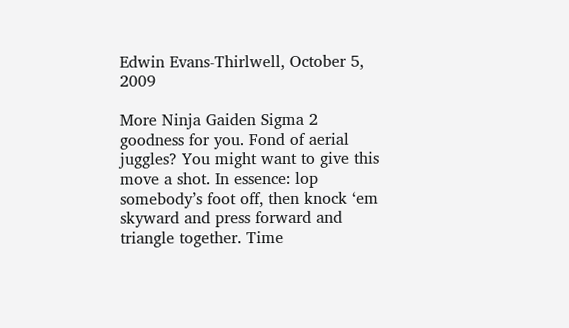Edwin Evans-Thirlwell, October 5, 2009

More Ninja Gaiden Sigma 2 goodness for you. Fond of aerial juggles? You might want to give this move a shot. In essence: lop somebody’s foot off, then knock ‘em skyward and press forward and triangle together. Time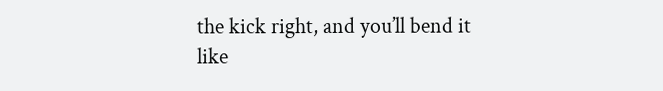the kick right, and you’ll bend it like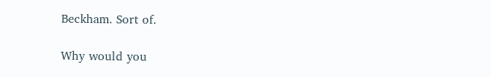Beckham. Sort of.

Why would you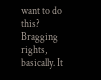want to do this? Bragging rights, basically. It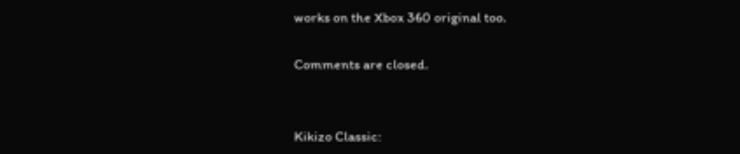works on the Xbox 360 original too.

Comments are closed.


Kikizo Classic: